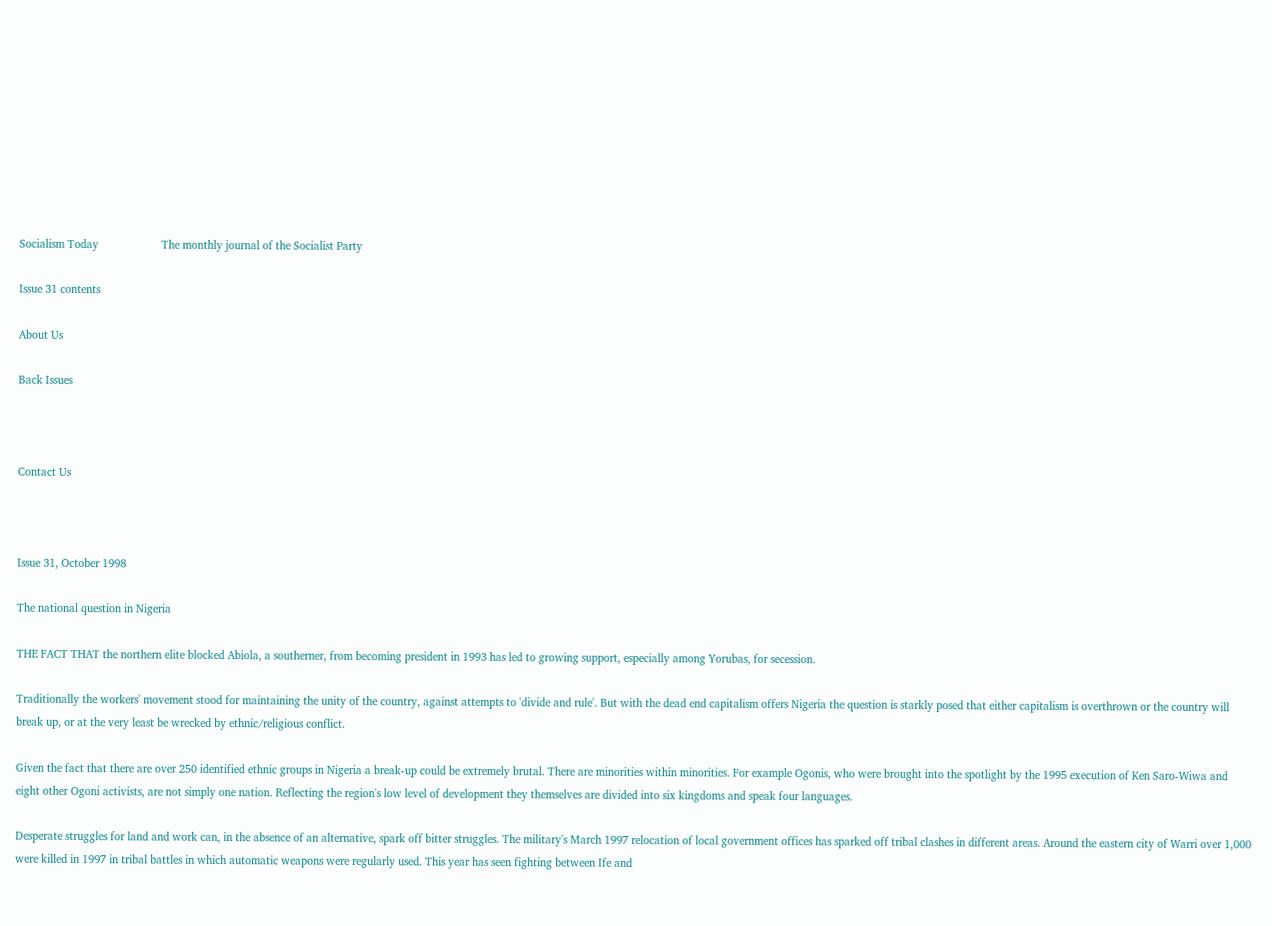Socialism Today                     The monthly journal of the Socialist Party

Issue 31 contents

About Us

Back Issues



Contact Us



Issue 31, October 1998

The national question in Nigeria

THE FACT THAT the northern elite blocked Abiola, a southerner, from becoming president in 1993 has led to growing support, especially among Yorubas, for secession.

Traditionally the workers' movement stood for maintaining the unity of the country, against attempts to 'divide and rule'. But with the dead end capitalism offers Nigeria the question is starkly posed that either capitalism is overthrown or the country will break up, or at the very least be wrecked by ethnic/religious conflict.

Given the fact that there are over 250 identified ethnic groups in Nigeria a break-up could be extremely brutal. There are minorities within minorities. For example Ogonis, who were brought into the spotlight by the 1995 execution of Ken Saro-Wiwa and eight other Ogoni activists, are not simply one nation. Reflecting the region's low level of development they themselves are divided into six kingdoms and speak four languages.

Desperate struggles for land and work can, in the absence of an alternative, spark off bitter struggles. The military's March 1997 relocation of local government offices has sparked off tribal clashes in different areas. Around the eastern city of Warri over 1,000 were killed in 1997 in tribal battles in which automatic weapons were regularly used. This year has seen fighting between Ife and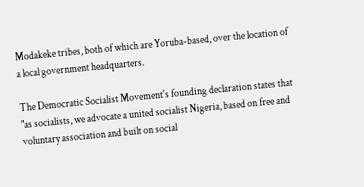Modakeke tribes, both of which are Yoruba-based, over the location of a local government headquarters.

The Democratic Socialist Movement's founding declaration states that "as socialists, we advocate a united socialist Nigeria, based on free and voluntary association and built on social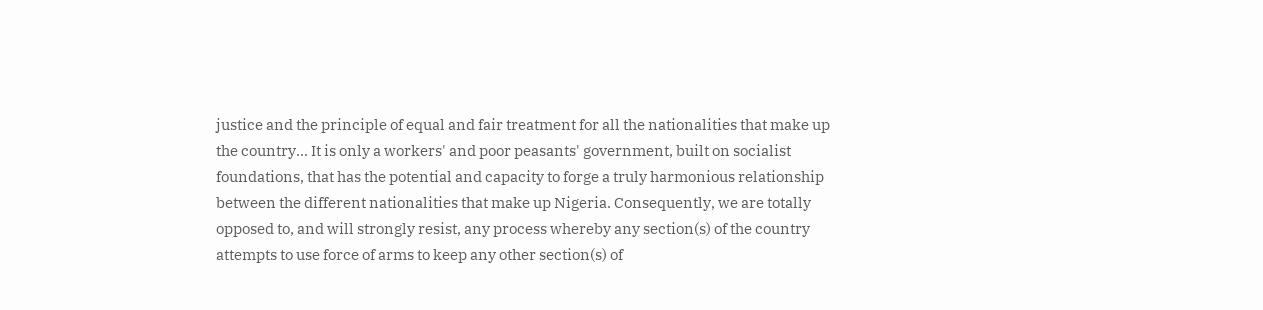justice and the principle of equal and fair treatment for all the nationalities that make up the country... It is only a workers' and poor peasants' government, built on socialist foundations, that has the potential and capacity to forge a truly harmonious relationship between the different nationalities that make up Nigeria. Consequently, we are totally opposed to, and will strongly resist, any process whereby any section(s) of the country attempts to use force of arms to keep any other section(s) of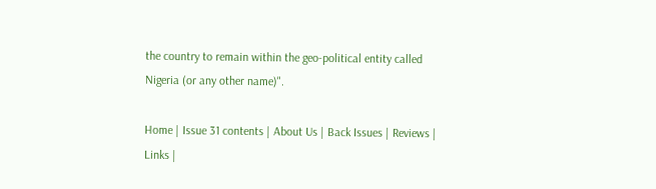the country to remain within the geo-political entity called Nigeria (or any other name)".

Home | Issue 31 contents | About Us | Back Issues | Reviews | Links |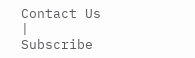Contact Us | Subscribe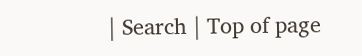| Search | Top of page